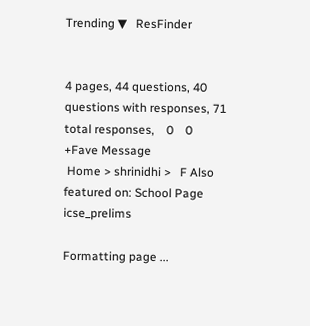Trending ▼   ResFinder


4 pages, 44 questions, 40 questions with responses, 71 total responses,    0    0
+Fave Message
 Home > shrinidhi >   F Also featured on: School Page icse_prelims

Formatting page ...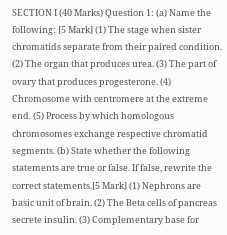SECTION I (40 Marks) Question 1: (a) Name the following: [5 Mark] (1) The stage when sister chromatids separate from their paired condition. (2) The organ that produces urea. (3) The part of ovary that produces progesterone. (4) Chromosome with centromere at the extreme end. (5) Process by which homologous chromosomes exchange respective chromatid segments. (b) State whether the following statements are true or false. If false, rewrite the correct statements.[5 Mark] (1) Nephrons are basic unit of brain. (2) The Beta cells of pancreas secrete insulin. (3) Complementary base for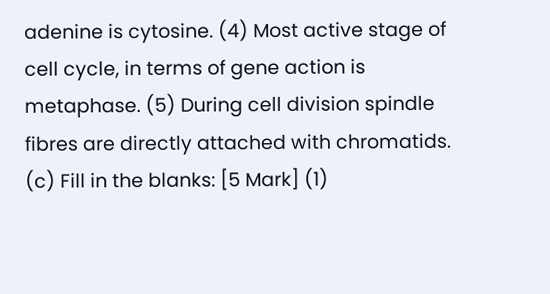adenine is cytosine. (4) Most active stage of cell cycle, in terms of gene action is metaphase. (5) During cell division spindle fibres are directly attached with chromatids. (c) Fill in the blanks: [5 Mark] (1)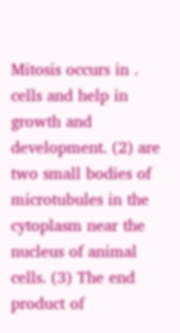Mitosis occurs in . cells and help in growth and development. (2) are two small bodies of microtubules in the cytoplasm near the nucleus of animal cells. (3) The end product of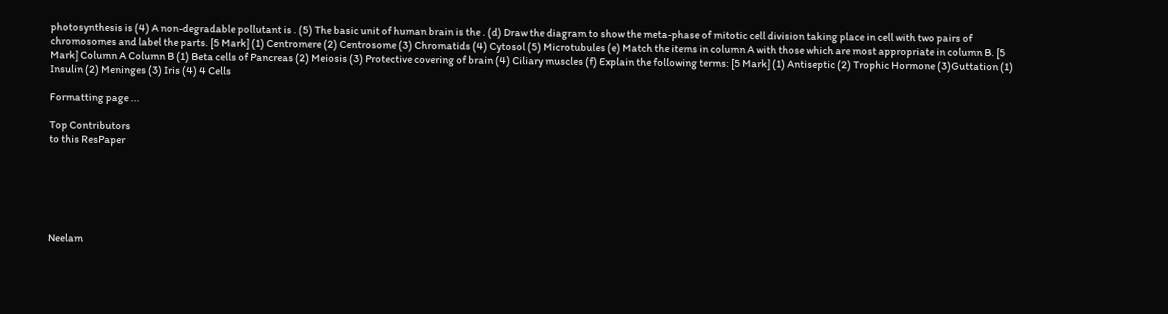photosynthesis is (4) A non-degradable pollutant is . (5) The basic unit of human brain is the . (d) Draw the diagram to show the meta-phase of mitotic cell division taking place in cell with two pairs of chromosomes and label the parts. [5 Mark] (1) Centromere (2) Centrosome (3) Chromatids (4) Cytosol (5) Microtubules (e) Match the items in column A with those which are most appropriate in column B. [5 Mark] Column A Column B (1) Beta cells of Pancreas (2) Meiosis (3) Protective covering of brain (4) Ciliary muscles (f) Explain the following terms: [5 Mark] (1) Antiseptic (2) Trophic Hormone (3)Guttation (1) Insulin (2) Meninges (3) Iris (4) 4 Cells

Formatting page ...

Top Contributors
to this ResPaper






Neelam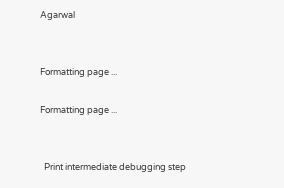Agarwal


Formatting page ...

Formatting page ...


  Print intermediate debugging step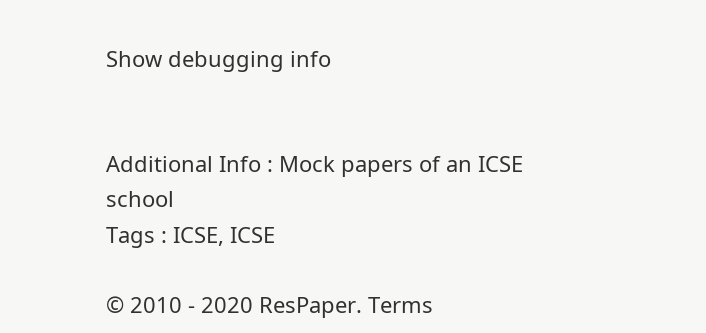Show debugging info


Additional Info : Mock papers of an ICSE school
Tags : ICSE, ICSE

© 2010 - 2020 ResPaper. Terms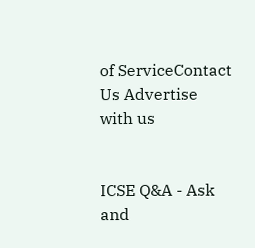of ServiceContact Us Advertise with us


ICSE Q&A - Ask and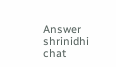Answer
shrinidhi chat